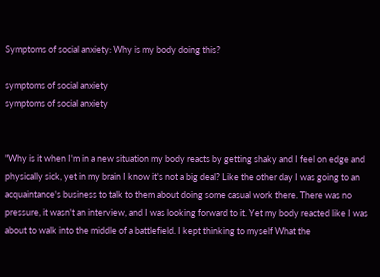Symptoms of social anxiety: Why is my body doing this?

symptoms of social anxiety
symptoms of social anxiety


"Why is it when I'm in a new situation my body reacts by getting shaky and I feel on edge and physically sick, yet in my brain I know it's not a big deal? Like the other day I was going to an acquaintance's business to talk to them about doing some casual work there. There was no pressure, it wasn't an interview, and I was looking forward to it. Yet my body reacted like I was about to walk into the middle of a battlefield. I kept thinking to myself What the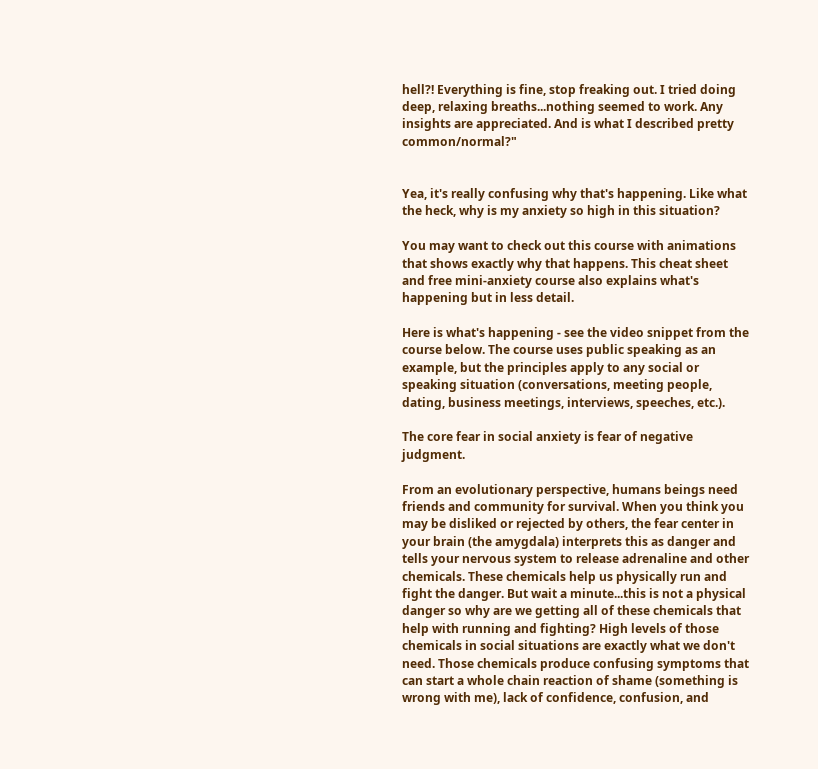hell?! Everything is fine, stop freaking out. I tried doing deep, relaxing breaths...nothing seemed to work. Any insights are appreciated. And is what I described pretty common/normal?"


Yea, it's really confusing why that's happening. Like what the heck, why is my anxiety so high in this situation?

You may want to check out this course with animations that shows exactly why that happens. This cheat sheet and free mini-anxiety course also explains what's happening but in less detail.

Here is what's happening - see the video snippet from the course below. The course uses public speaking as an example, but the principles apply to any social or speaking situation (conversations, meeting people, dating, business meetings, interviews, speeches, etc.).

The core fear in social anxiety is fear of negative judgment.

From an evolutionary perspective, humans beings need friends and community for survival. When you think you may be disliked or rejected by others, the fear center in your brain (the amygdala) interprets this as danger and tells your nervous system to release adrenaline and other chemicals. These chemicals help us physically run and fight the danger. But wait a minute...this is not a physical danger so why are we getting all of these chemicals that help with running and fighting? High levels of those chemicals in social situations are exactly what we don't need. Those chemicals produce confusing symptoms that can start a whole chain reaction of shame (something is wrong with me), lack of confidence, confusion, and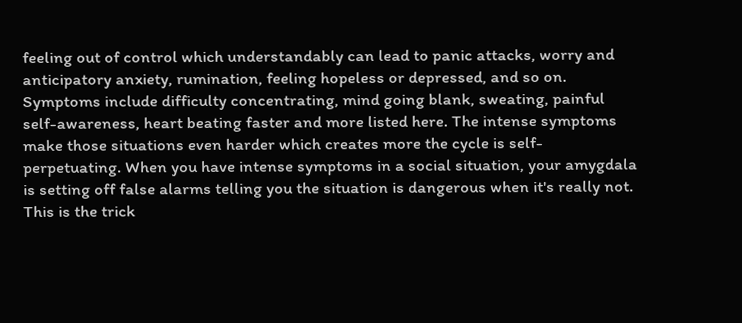feeling out of control which understandably can lead to panic attacks, worry and anticipatory anxiety, rumination, feeling hopeless or depressed, and so on. Symptoms include difficulty concentrating, mind going blank, sweating, painful self-awareness, heart beating faster and more listed here. The intense symptoms make those situations even harder which creates more the cycle is self-perpetuating. When you have intense symptoms in a social situation, your amygdala is setting off false alarms telling you the situation is dangerous when it's really not. This is the trick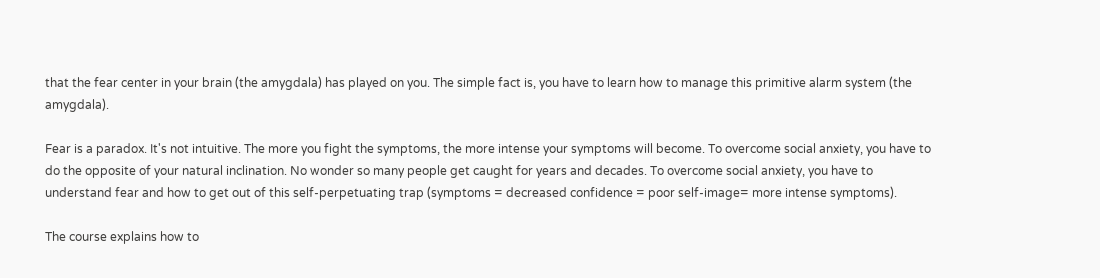that the fear center in your brain (the amygdala) has played on you. The simple fact is, you have to learn how to manage this primitive alarm system (the amygdala).

Fear is a paradox. It's not intuitive. The more you fight the symptoms, the more intense your symptoms will become. To overcome social anxiety, you have to do the opposite of your natural inclination. No wonder so many people get caught for years and decades. To overcome social anxiety, you have to understand fear and how to get out of this self-perpetuating trap (symptoms = decreased confidence = poor self-image= more intense symptoms).

The course explains how to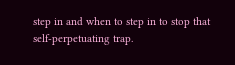step in and when to step in to stop that self-perpetuating trap.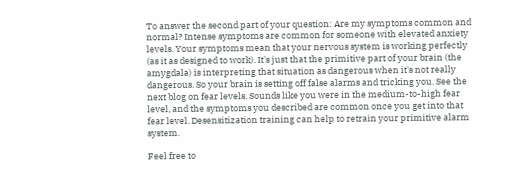To answer the second part of your question: Are my symptoms common and normal? Intense symptoms are common for someone with elevated anxiety levels. Your symptoms mean that your nervous system is working perfectly (as it as designed to work). It's just that the primitive part of your brain (the amygdala) is interpreting that situation as dangerous when it's not really dangerous. So your brain is setting off false alarms and tricking you. See the next blog on fear levels. Sounds like you were in the medium-to-high fear level, and the symptoms you described are common once you get into that fear level. Desensitization training can help to retrain your primitive alarm system.

Feel free to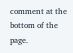comment at the bottom of the page.